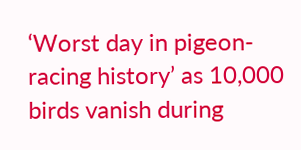‘Worst day in pigeon-racing history’ as 10,000 birds vanish during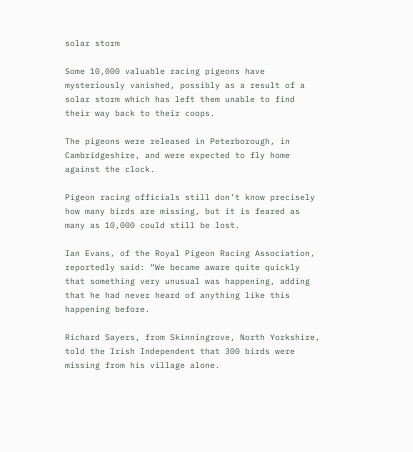solar storm

Some 10,000 valuable racing pigeons have mysteriously vanished, possibly as a result of a solar storm which has left them unable to find their way back to their coops.

The pigeons were released in Peterborough, in Cambridgeshire, and were expected to fly home against the clock.

Pigeon racing officials still don’t know precisely how many birds are missing, but it is feared as many as 10,000 could still be lost.

Ian Evans, of the Royal Pigeon Racing Association, reportedly said: “We became aware quite quickly that something very unusual was happening, adding that he had never heard of anything like this happening before.

Richard Sayers, from Skinningrove, North Yorkshire, told the Irish Independent that 300 birds were missing from his village alone.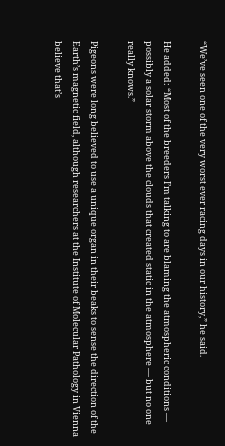“We’ve seen one of the very worst ever racing days in our history,” he said.

He added: “Most of the breeders I’m talking to are blaming the atmospheric conditions — possibly a solar storm above the clouds that created static in the atmosphere — but no one really knows.”

Pigeons were long believed to use a unique organ in their beaks to sense the direction of the Earth’s magnetic field, although researchers at the Institute of Molecular Pathology in Vienna believe that’s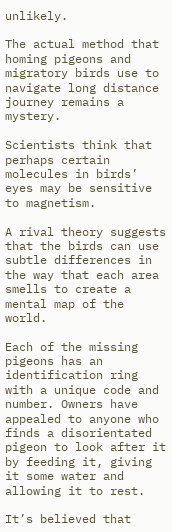unlikely.

The actual method that homing pigeons and migratory birds use to navigate long distance journey remains a mystery.

Scientists think that perhaps certain molecules in birds’ eyes may be sensitive to magnetism.

A rival theory suggests that the birds can use subtle differences in the way that each area smells to create a mental map of the world.

Each of the missing pigeons has an identification ring with a unique code and number. Owners have appealed to anyone who finds a disorientated pigeon to look after it by feeding it, giving it some water and allowing it to rest.

It’s believed that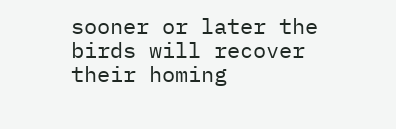sooner or later the birds will recover their homing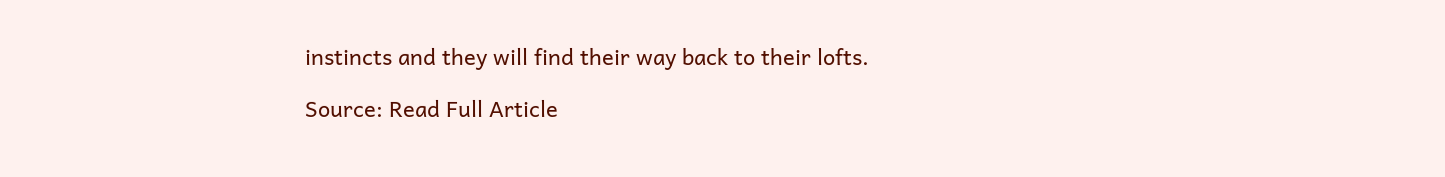instincts and they will find their way back to their lofts.

Source: Read Full Article